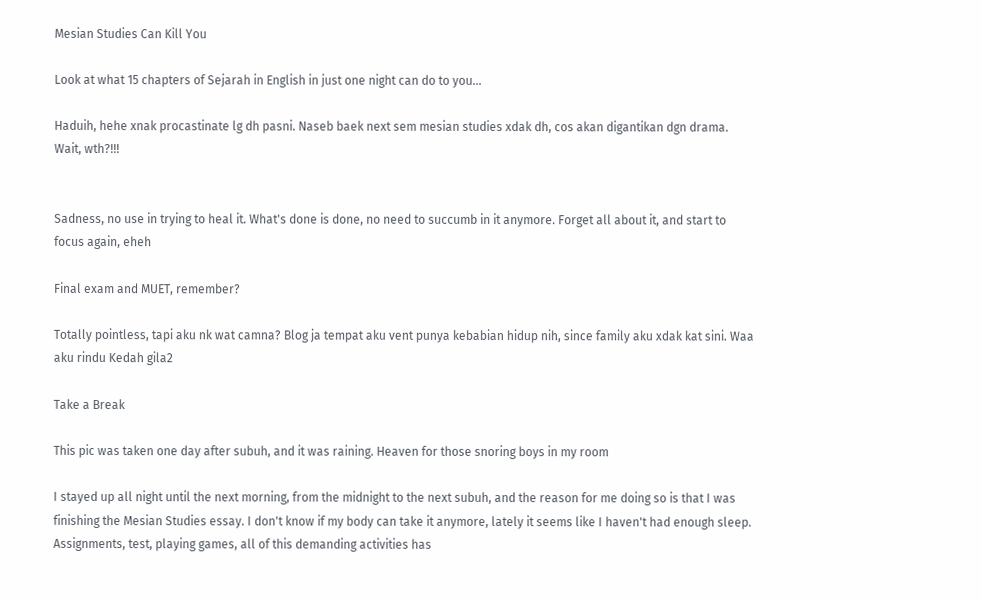Mesian Studies Can Kill You

Look at what 15 chapters of Sejarah in English in just one night can do to you...

Haduih, hehe xnak procastinate lg dh pasni. Naseb baek next sem mesian studies xdak dh, cos akan digantikan dgn drama. Wait, wth?!!!


Sadness, no use in trying to heal it. What's done is done, no need to succumb in it anymore. Forget all about it, and start to focus again, eheh

Final exam and MUET, remember?

Totally pointless, tapi aku nk wat camna? Blog ja tempat aku vent punya kebabian hidup nih, since family aku xdak kat sini. Waa aku rindu Kedah gila2

Take a Break

This pic was taken one day after subuh, and it was raining. Heaven for those snoring boys in my room

I stayed up all night until the next morning, from the midnight to the next subuh, and the reason for me doing so is that I was finishing the Mesian Studies essay. I don't know if my body can take it anymore, lately it seems like I haven't had enough sleep. Assignments, test, playing games, all of this demanding activities has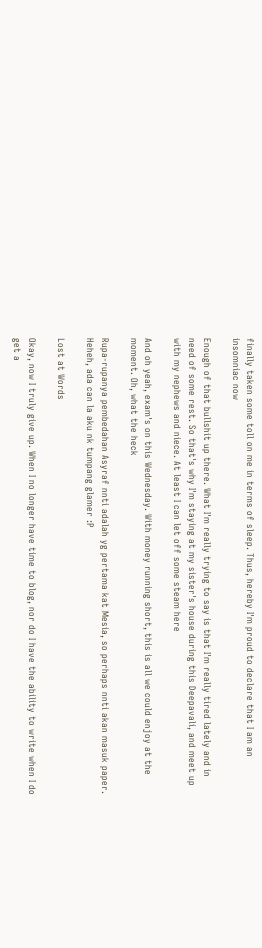finally taken some toll on me in terms of sleep. Thus, hereby I'm proud to declare that I am an insomniac now

Enough of that bullshit up there. What I'm really trying to say is that I'm really tired lately and in need of some rest. So that's why I'm staying at my sister's house during this Deepavali, and meet up with my nephews and niece. At least I can let off some steam here

And oh yeah, exam's on this Wednesday. With money running short, this is all we could enjoy at the moment. Oh, what the heck

Rupa-rupanya pembedahan Asyraf nnti adalah yg pertama kat Mesia, so perhaps nnti akan masuk paper. Heheh, ada can la aku nk tumpang glamer :P

Lost at Words

Okay, now I truly give up. When I no longer have time to blog, nor do I have the ability to write when I do get a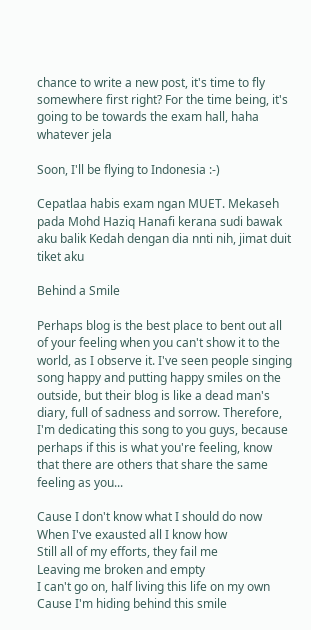chance to write a new post, it's time to fly somewhere first right? For the time being, it's going to be towards the exam hall, haha whatever jela

Soon, I'll be flying to Indonesia :-)

Cepatlaa habis exam ngan MUET. Mekaseh pada Mohd Haziq Hanafi kerana sudi bawak aku balik Kedah dengan dia nnti nih, jimat duit tiket aku

Behind a Smile

Perhaps blog is the best place to bent out all of your feeling when you can't show it to the world, as I observe it. I've seen people singing song happy and putting happy smiles on the outside, but their blog is like a dead man's diary, full of sadness and sorrow. Therefore, I'm dedicating this song to you guys, because perhaps if this is what you're feeling, know that there are others that share the same feeling as you...

Cause I don't know what I should do now
When I've exausted all I know how
Still all of my efforts, they fail me
Leaving me broken and empty
I can't go on, half living this life on my own
Cause I'm hiding behind this smile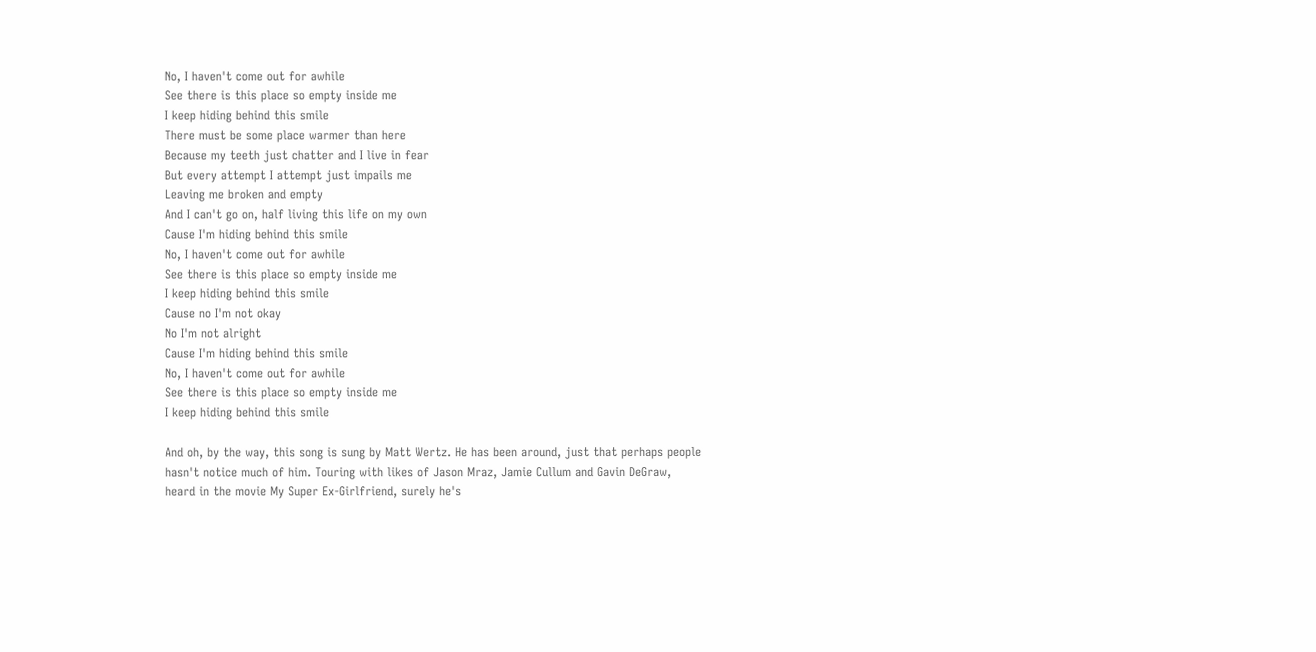No, I haven't come out for awhile
See there is this place so empty inside me
I keep hiding behind this smile
There must be some place warmer than here
Because my teeth just chatter and I live in fear
But every attempt I attempt just impails me
Leaving me broken and empty
And I can't go on, half living this life on my own
Cause I'm hiding behind this smile
No, I haven't come out for awhile
See there is this place so empty inside me
I keep hiding behind this smile
Cause no I'm not okay
No I'm not alright
Cause I'm hiding behind this smile
No, I haven't come out for awhile
See there is this place so empty inside me
I keep hiding behind this smile

And oh, by the way, this song is sung by Matt Wertz. He has been around, just that perhaps people hasn't notice much of him. Touring with likes of Jason Mraz, Jamie Cullum and Gavin DeGraw, heard in the movie My Super Ex-Girlfriend, surely he's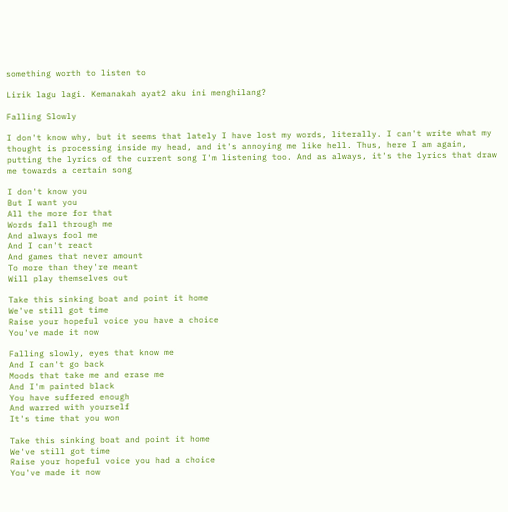something worth to listen to

Lirik lagu lagi. Kemanakah ayat2 aku ini menghilang?

Falling Slowly

I don't know why, but it seems that lately I have lost my words, literally. I can't write what my thought is processing inside my head, and it's annoying me like hell. Thus, here I am again, putting the lyrics of the current song I'm listening too. And as always, it's the lyrics that draw me towards a certain song

I don't know you
But I want you
All the more for that
Words fall through me
And always fool me
And I can't react
And games that never amount
To more than they're meant
Will play themselves out

Take this sinking boat and point it home
We've still got time
Raise your hopeful voice you have a choice
You've made it now

Falling slowly, eyes that know me
And I can't go back
Moods that take me and erase me
And I'm painted black
You have suffered enough
And warred with yourself
It's time that you won

Take this sinking boat and point it home
We've still got time
Raise your hopeful voice you had a choice
You've made it now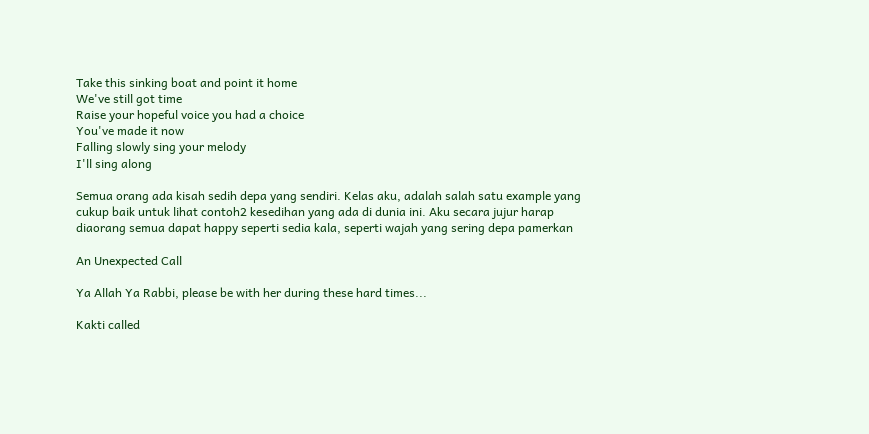Take this sinking boat and point it home
We've still got time
Raise your hopeful voice you had a choice
You've made it now
Falling slowly sing your melody
I'll sing along

Semua orang ada kisah sedih depa yang sendiri. Kelas aku, adalah salah satu example yang cukup baik untuk lihat contoh2 kesedihan yang ada di dunia ini. Aku secara jujur harap diaorang semua dapat happy seperti sedia kala, seperti wajah yang sering depa pamerkan

An Unexpected Call

Ya Allah Ya Rabbi, please be with her during these hard times...

Kakti called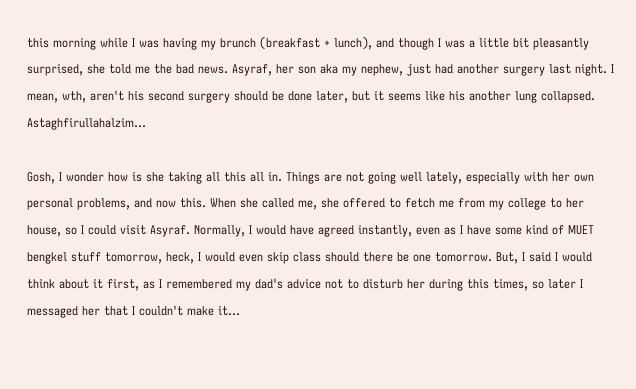this morning while I was having my brunch (breakfast + lunch), and though I was a little bit pleasantly surprised, she told me the bad news. Asyraf, her son aka my nephew, just had another surgery last night. I mean, wth, aren't his second surgery should be done later, but it seems like his another lung collapsed. Astaghfirullahalzim...

Gosh, I wonder how is she taking all this all in. Things are not going well lately, especially with her own personal problems, and now this. When she called me, she offered to fetch me from my college to her house, so I could visit Asyraf. Normally, I would have agreed instantly, even as I have some kind of MUET bengkel stuff tomorrow, heck, I would even skip class should there be one tomorrow. But, I said I would think about it first, as I remembered my dad's advice not to disturb her during this times, so later I messaged her that I couldn't make it...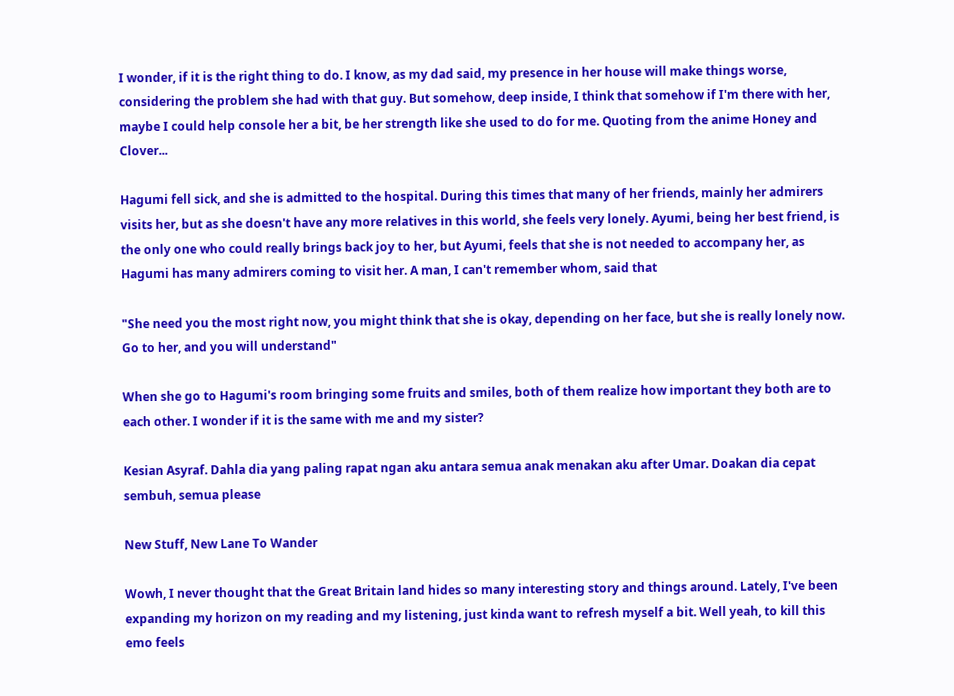I wonder, if it is the right thing to do. I know, as my dad said, my presence in her house will make things worse, considering the problem she had with that guy. But somehow, deep inside, I think that somehow if I'm there with her, maybe I could help console her a bit, be her strength like she used to do for me. Quoting from the anime Honey and Clover...

Hagumi fell sick, and she is admitted to the hospital. During this times that many of her friends, mainly her admirers visits her, but as she doesn't have any more relatives in this world, she feels very lonely. Ayumi, being her best friend, is the only one who could really brings back joy to her, but Ayumi, feels that she is not needed to accompany her, as Hagumi has many admirers coming to visit her. A man, I can't remember whom, said that

"She need you the most right now, you might think that she is okay, depending on her face, but she is really lonely now. Go to her, and you will understand"

When she go to Hagumi's room bringing some fruits and smiles, both of them realize how important they both are to each other. I wonder if it is the same with me and my sister?

Kesian Asyraf. Dahla dia yang paling rapat ngan aku antara semua anak menakan aku after Umar. Doakan dia cepat sembuh, semua please

New Stuff, New Lane To Wander

Wowh, I never thought that the Great Britain land hides so many interesting story and things around. Lately, I've been expanding my horizon on my reading and my listening, just kinda want to refresh myself a bit. Well yeah, to kill this emo feels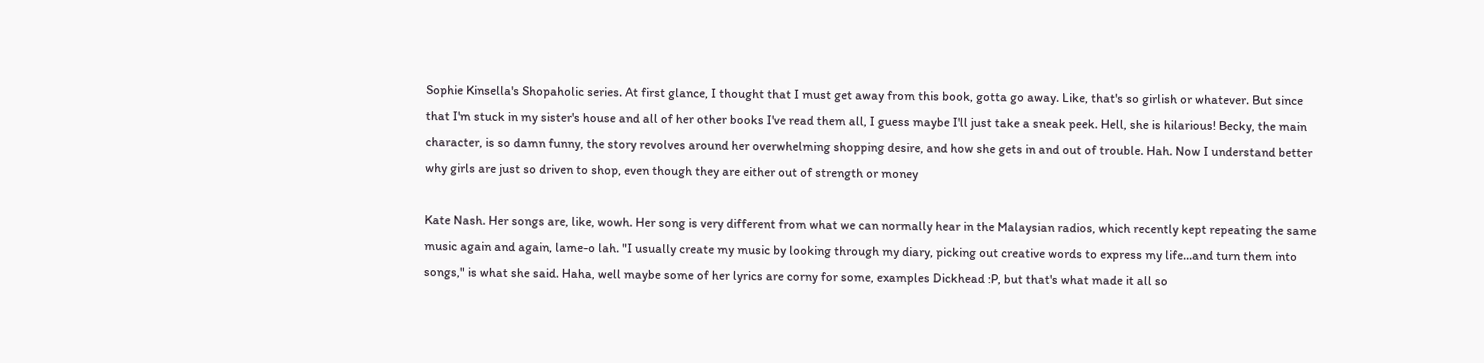Sophie Kinsella's Shopaholic series. At first glance, I thought that I must get away from this book, gotta go away. Like, that's so girlish or whatever. But since that I'm stuck in my sister's house and all of her other books I've read them all, I guess maybe I'll just take a sneak peek. Hell, she is hilarious! Becky, the main character, is so damn funny, the story revolves around her overwhelming shopping desire, and how she gets in and out of trouble. Hah. Now I understand better why girls are just so driven to shop, even though they are either out of strength or money

Kate Nash. Her songs are, like, wowh. Her song is very different from what we can normally hear in the Malaysian radios, which recently kept repeating the same music again and again, lame-o lah. "I usually create my music by looking through my diary, picking out creative words to express my life...and turn them into songs," is what she said. Haha, well maybe some of her lyrics are corny for some, examples Dickhead :P, but that's what made it all so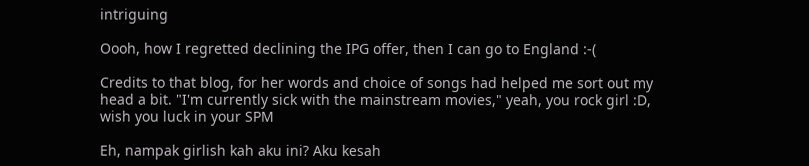intriguing

Oooh, how I regretted declining the IPG offer, then I can go to England :-(

Credits to that blog, for her words and choice of songs had helped me sort out my head a bit. "I'm currently sick with the mainstream movies," yeah, you rock girl :D, wish you luck in your SPM

Eh, nampak girlish kah aku ini? Aku kesah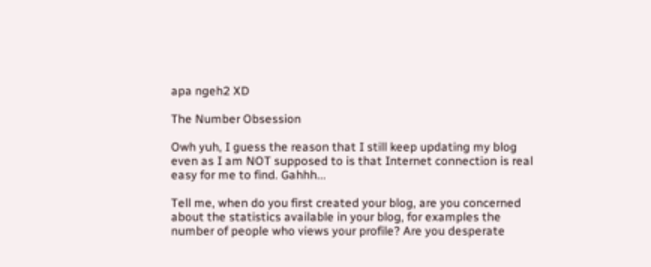apa ngeh2 XD

The Number Obsession

Owh yuh, I guess the reason that I still keep updating my blog even as I am NOT supposed to is that Internet connection is real easy for me to find. Gahhh...

Tell me, when do you first created your blog, are you concerned about the statistics available in your blog, for examples the number of people who views your profile? Are you desperate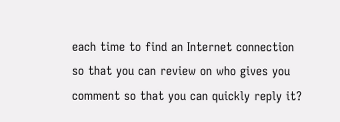each time to find an Internet connection so that you can review on who gives you comment so that you can quickly reply it?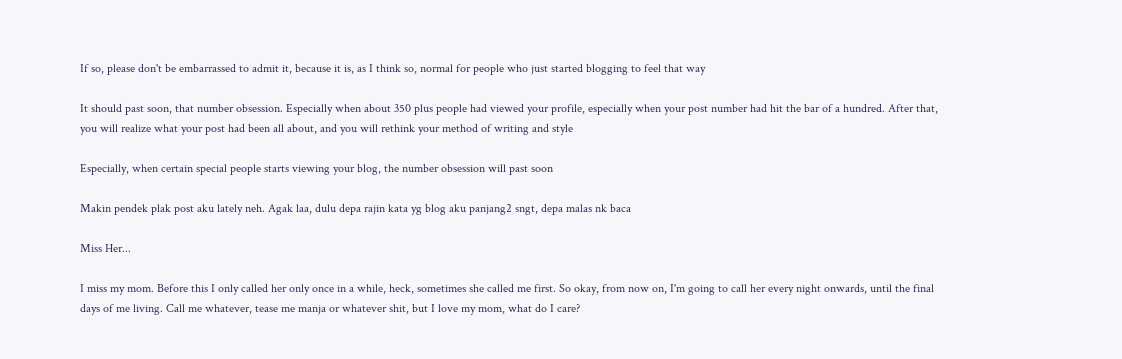If so, please don't be embarrassed to admit it, because it is, as I think so, normal for people who just started blogging to feel that way

It should past soon, that number obsession. Especially when about 350 plus people had viewed your profile, especially when your post number had hit the bar of a hundred. After that, you will realize what your post had been all about, and you will rethink your method of writing and style

Especially, when certain special people starts viewing your blog, the number obsession will past soon

Makin pendek plak post aku lately neh. Agak laa, dulu depa rajin kata yg blog aku panjang2 sngt, depa malas nk baca

Miss Her...

I miss my mom. Before this I only called her only once in a while, heck, sometimes she called me first. So okay, from now on, I'm going to call her every night onwards, until the final days of me living. Call me whatever, tease me manja or whatever shit, but I love my mom, what do I care?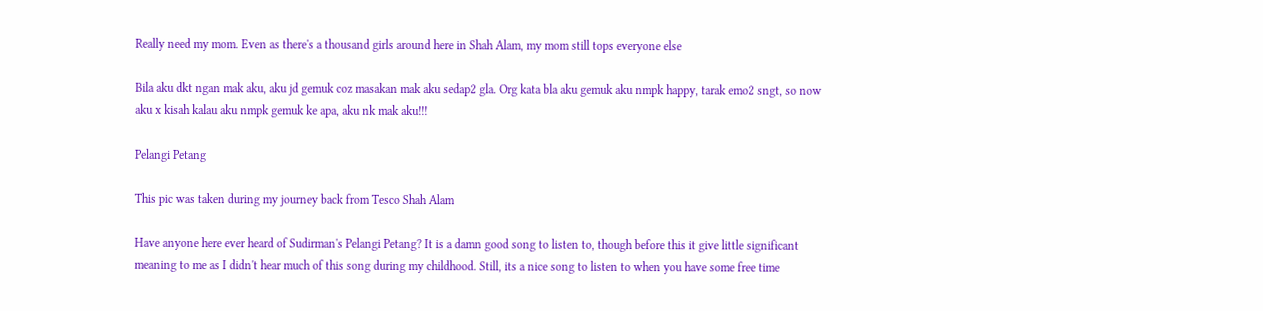Really need my mom. Even as there's a thousand girls around here in Shah Alam, my mom still tops everyone else

Bila aku dkt ngan mak aku, aku jd gemuk coz masakan mak aku sedap2 gla. Org kata bla aku gemuk aku nmpk happy, tarak emo2 sngt, so now aku x kisah kalau aku nmpk gemuk ke apa, aku nk mak aku!!!

Pelangi Petang

This pic was taken during my journey back from Tesco Shah Alam

Have anyone here ever heard of Sudirman's Pelangi Petang? It is a damn good song to listen to, though before this it give little significant meaning to me as I didn't hear much of this song during my childhood. Still, its a nice song to listen to when you have some free time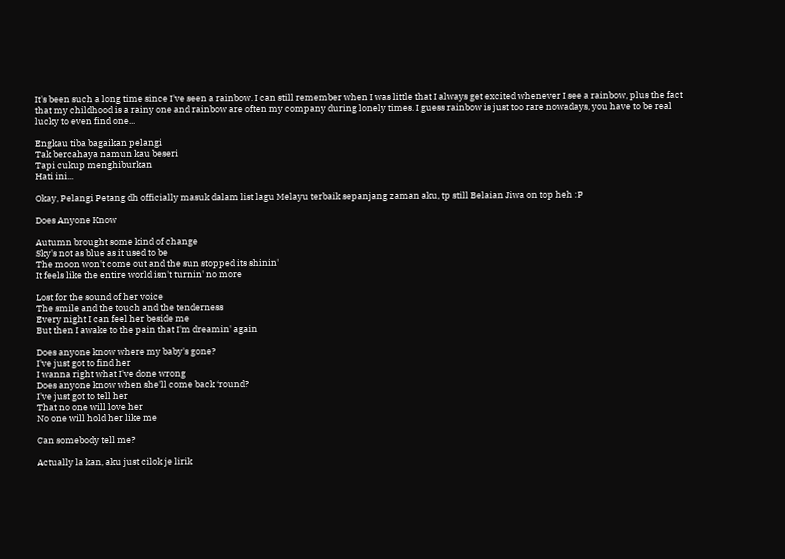It's been such a long time since I've seen a rainbow. I can still remember when I was little that I always get excited whenever I see a rainbow, plus the fact that my childhood is a rainy one and rainbow are often my company during lonely times. I guess rainbow is just too rare nowadays, you have to be real lucky to even find one...

Engkau tiba bagaikan pelangi
Tak bercahaya namun kau beseri
Tapi cukup menghiburkan
Hati ini...

Okay, Pelangi Petang dh officially masuk dalam list lagu Melayu terbaik sepanjang zaman aku, tp still Belaian Jiwa on top heh :P

Does Anyone Know

Autumn brought some kind of change
Sky's not as blue as it used to be
The moon won't come out and the sun stopped its shinin'
It feels like the entire world isn't turnin' no more

Lost for the sound of her voice
The smile and the touch and the tenderness
Every night I can feel her beside me
But then I awake to the pain that I'm dreamin' again

Does anyone know where my baby's gone?
I've just got to find her
I wanna right what I've done wrong
Does anyone know when she'll come back ‘round?
I've just got to tell her
That no one will love her
No one will hold her like me

Can somebody tell me?

Actually la kan, aku just cilok je lirik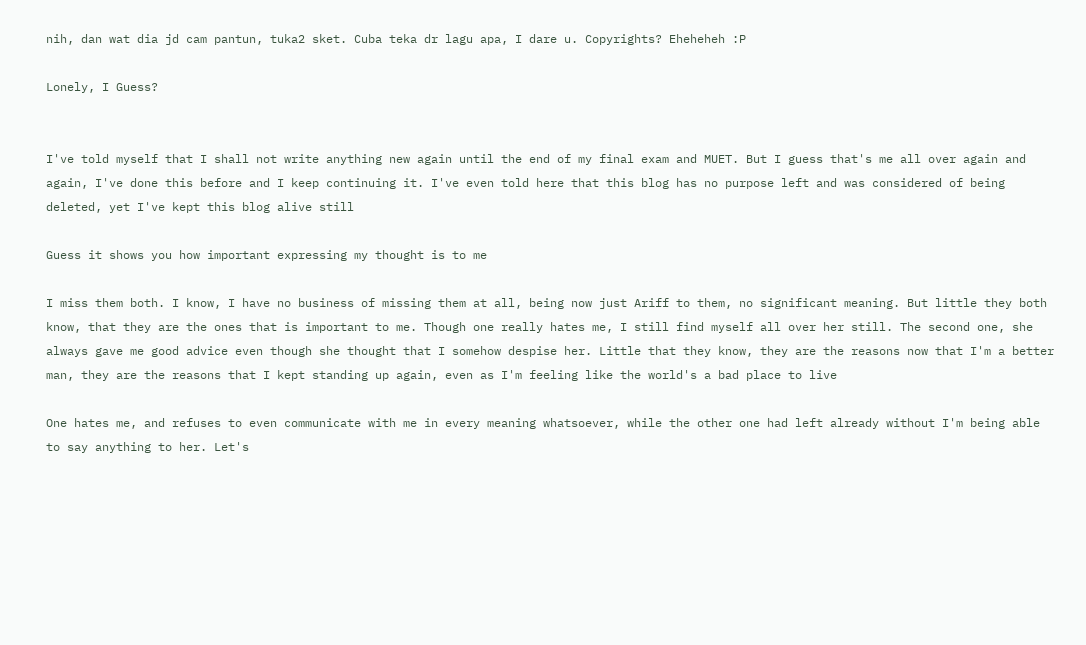nih, dan wat dia jd cam pantun, tuka2 sket. Cuba teka dr lagu apa, I dare u. Copyrights? Eheheheh :P

Lonely, I Guess?


I've told myself that I shall not write anything new again until the end of my final exam and MUET. But I guess that's me all over again and again, I've done this before and I keep continuing it. I've even told here that this blog has no purpose left and was considered of being deleted, yet I've kept this blog alive still

Guess it shows you how important expressing my thought is to me

I miss them both. I know, I have no business of missing them at all, being now just Ariff to them, no significant meaning. But little they both know, that they are the ones that is important to me. Though one really hates me, I still find myself all over her still. The second one, she always gave me good advice even though she thought that I somehow despise her. Little that they know, they are the reasons now that I'm a better man, they are the reasons that I kept standing up again, even as I'm feeling like the world's a bad place to live

One hates me, and refuses to even communicate with me in every meaning whatsoever, while the other one had left already without I'm being able to say anything to her. Let's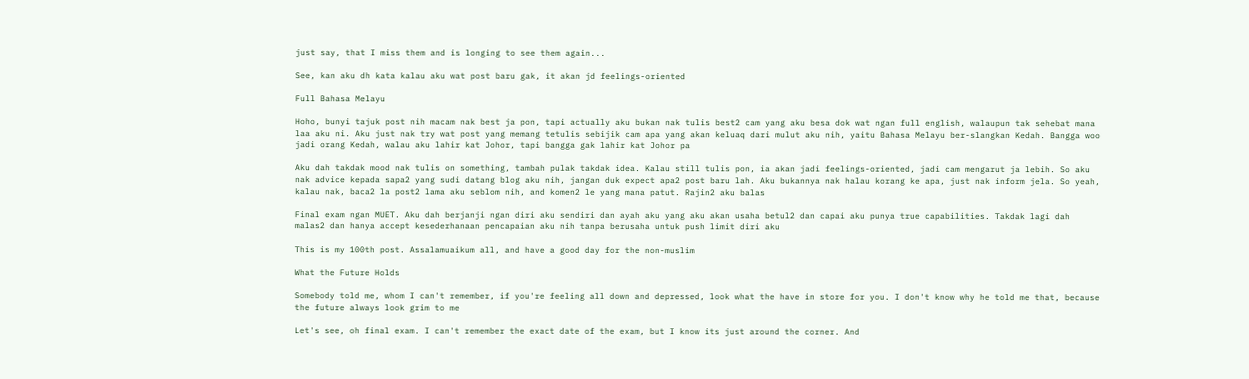just say, that I miss them and is longing to see them again...

See, kan aku dh kata kalau aku wat post baru gak, it akan jd feelings-oriented

Full Bahasa Melayu

Hoho, bunyi tajuk post nih macam nak best ja pon, tapi actually aku bukan nak tulis best2 cam yang aku besa dok wat ngan full english, walaupun tak sehebat mana laa aku ni. Aku just nak try wat post yang memang tetulis sebijik cam apa yang akan keluaq dari mulut aku nih, yaitu Bahasa Melayu ber-slangkan Kedah. Bangga woo jadi orang Kedah, walau aku lahir kat Johor, tapi bangga gak lahir kat Johor pa

Aku dah takdak mood nak tulis on something, tambah pulak takdak idea. Kalau still tulis pon, ia akan jadi feelings-oriented, jadi cam mengarut ja lebih. So aku nak advice kepada sapa2 yang sudi datang blog aku nih, jangan duk expect apa2 post baru lah. Aku bukannya nak halau korang ke apa, just nak inform jela. So yeah, kalau nak, baca2 la post2 lama aku seblom nih, and komen2 le yang mana patut. Rajin2 aku balas

Final exam ngan MUET. Aku dah berjanji ngan diri aku sendiri dan ayah aku yang aku akan usaha betul2 dan capai aku punya true capabilities. Takdak lagi dah malas2 dan hanya accept kesederhanaan pencapaian aku nih tanpa berusaha untuk push limit diri aku

This is my 100th post. Assalamuaikum all, and have a good day for the non-muslim

What the Future Holds

Somebody told me, whom I can't remember, if you're feeling all down and depressed, look what the have in store for you. I don't know why he told me that, because the future always look grim to me

Let's see, oh final exam. I can't remember the exact date of the exam, but I know its just around the corner. And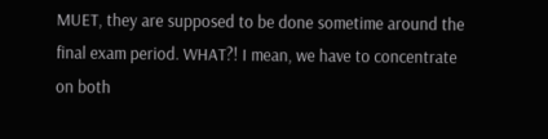MUET, they are supposed to be done sometime around the final exam period. WHAT?! I mean, we have to concentrate on both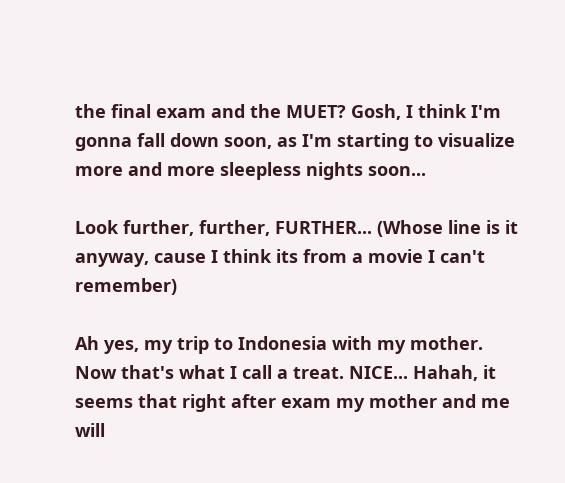the final exam and the MUET? Gosh, I think I'm gonna fall down soon, as I'm starting to visualize more and more sleepless nights soon...

Look further, further, FURTHER... (Whose line is it anyway, cause I think its from a movie I can't remember)

Ah yes, my trip to Indonesia with my mother. Now that's what I call a treat. NICE... Hahah, it seems that right after exam my mother and me will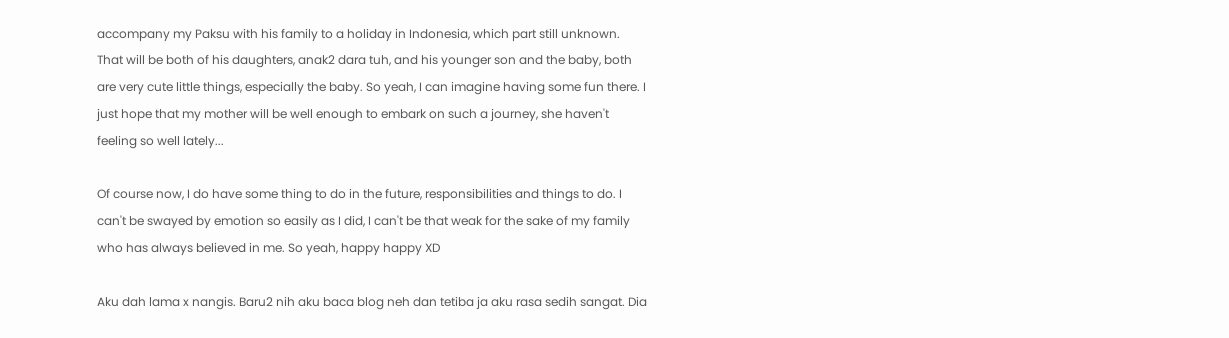accompany my Paksu with his family to a holiday in Indonesia, which part still unknown. That will be both of his daughters, anak2 dara tuh, and his younger son and the baby, both are very cute little things, especially the baby. So yeah, I can imagine having some fun there. I just hope that my mother will be well enough to embark on such a journey, she haven't feeling so well lately...

Of course now, I do have some thing to do in the future, responsibilities and things to do. I can't be swayed by emotion so easily as I did, I can't be that weak for the sake of my family who has always believed in me. So yeah, happy happy XD

Aku dah lama x nangis. Baru2 nih aku baca blog neh dan tetiba ja aku rasa sedih sangat. Dia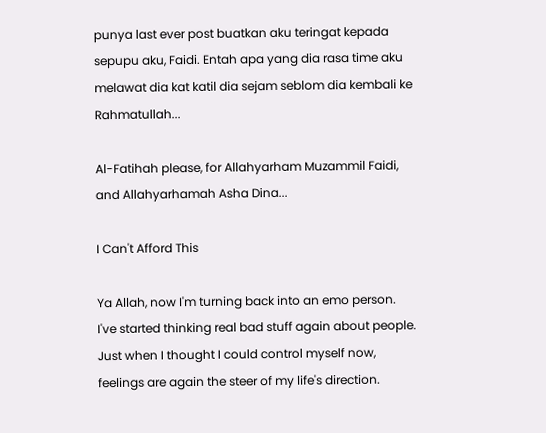punya last ever post buatkan aku teringat kepada sepupu aku, Faidi. Entah apa yang dia rasa time aku melawat dia kat katil dia sejam seblom dia kembali ke Rahmatullah...

Al-Fatihah please, for Allahyarham Muzammil Faidi, and Allahyarhamah Asha Dina...

I Can't Afford This

Ya Allah, now I'm turning back into an emo person. I've started thinking real bad stuff again about people. Just when I thought I could control myself now, feelings are again the steer of my life's direction.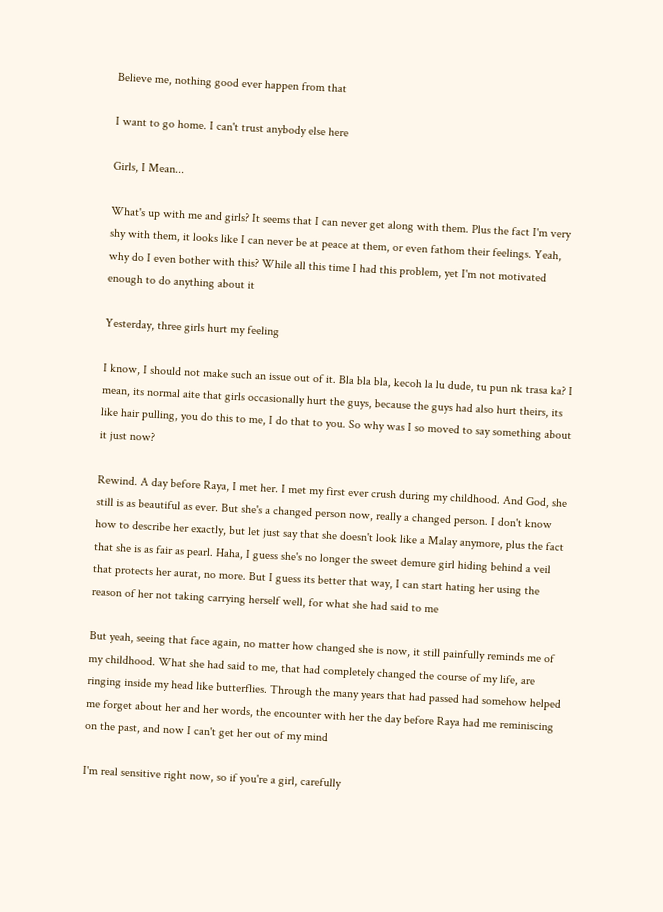Believe me, nothing good ever happen from that

I want to go home. I can't trust anybody else here

Girls, I Mean...

What's up with me and girls? It seems that I can never get along with them. Plus the fact I'm very shy with them, it looks like I can never be at peace at them, or even fathom their feelings. Yeah, why do I even bother with this? While all this time I had this problem, yet I'm not motivated enough to do anything about it

Yesterday, three girls hurt my feeling

I know, I should not make such an issue out of it. Bla bla bla, kecoh la lu dude, tu pun nk trasa ka? I mean, its normal aite that girls occasionally hurt the guys, because the guys had also hurt theirs, its like hair pulling, you do this to me, I do that to you. So why was I so moved to say something about it just now?

Rewind. A day before Raya, I met her. I met my first ever crush during my childhood. And God, she still is as beautiful as ever. But she's a changed person now, really a changed person. I don't know how to describe her exactly, but let just say that she doesn't look like a Malay anymore, plus the fact that she is as fair as pearl. Haha, I guess she's no longer the sweet demure girl hiding behind a veil that protects her aurat, no more. But I guess its better that way, I can start hating her using the reason of her not taking carrying herself well, for what she had said to me

But yeah, seeing that face again, no matter how changed she is now, it still painfully reminds me of my childhood. What she had said to me, that had completely changed the course of my life, are ringing inside my head like butterflies. Through the many years that had passed had somehow helped me forget about her and her words, the encounter with her the day before Raya had me reminiscing on the past, and now I can't get her out of my mind

I'm real sensitive right now, so if you're a girl, carefully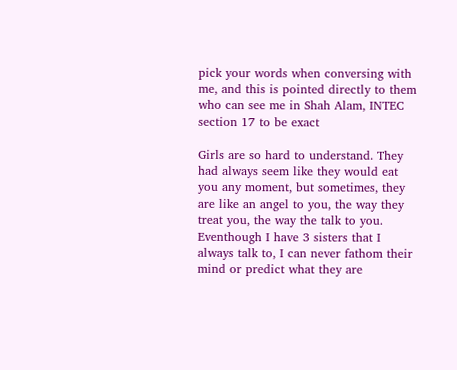pick your words when conversing with me, and this is pointed directly to them who can see me in Shah Alam, INTEC section 17 to be exact

Girls are so hard to understand. They had always seem like they would eat you any moment, but sometimes, they are like an angel to you, the way they treat you, the way the talk to you. Eventhough I have 3 sisters that I always talk to, I can never fathom their mind or predict what they are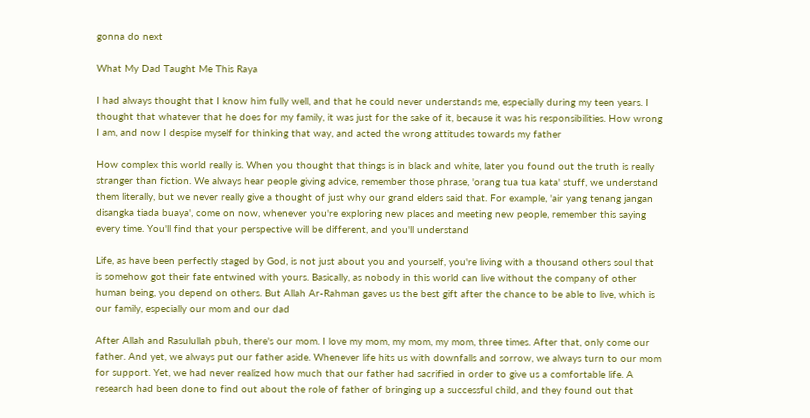gonna do next

What My Dad Taught Me This Raya

I had always thought that I know him fully well, and that he could never understands me, especially during my teen years. I thought that whatever that he does for my family, it was just for the sake of it, because it was his responsibilities. How wrong I am, and now I despise myself for thinking that way, and acted the wrong attitudes towards my father

How complex this world really is. When you thought that things is in black and white, later you found out the truth is really stranger than fiction. We always hear people giving advice, remember those phrase, 'orang tua tua kata' stuff, we understand them literally, but we never really give a thought of just why our grand elders said that. For example, 'air yang tenang jangan disangka tiada buaya', come on now, whenever you're exploring new places and meeting new people, remember this saying every time. You'll find that your perspective will be different, and you'll understand

Life, as have been perfectly staged by God, is not just about you and yourself, you're living with a thousand others soul that is somehow got their fate entwined with yours. Basically, as nobody in this world can live without the company of other human being, you depend on others. But Allah Ar-Rahman gaves us the best gift after the chance to be able to live, which is our family, especially our mom and our dad

After Allah and Rasulullah pbuh, there's our mom. I love my mom, my mom, my mom, three times. After that, only come our father. And yet, we always put our father aside. Whenever life hits us with downfalls and sorrow, we always turn to our mom for support. Yet, we had never realized how much that our father had sacrified in order to give us a comfortable life. A research had been done to find out about the role of father of bringing up a successful child, and they found out that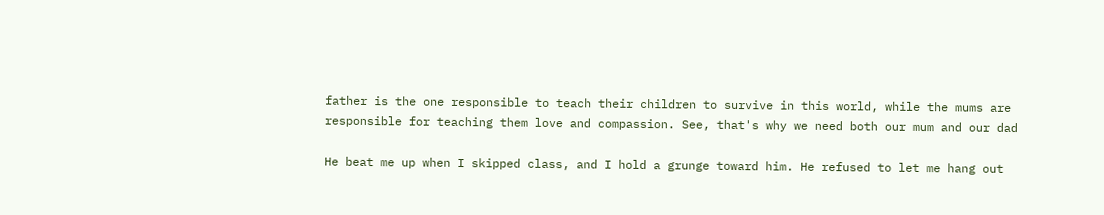father is the one responsible to teach their children to survive in this world, while the mums are responsible for teaching them love and compassion. See, that's why we need both our mum and our dad

He beat me up when I skipped class, and I hold a grunge toward him. He refused to let me hang out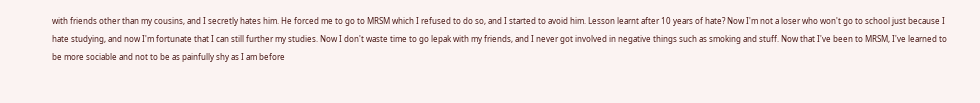with friends other than my cousins, and I secretly hates him. He forced me to go to MRSM which I refused to do so, and I started to avoid him. Lesson learnt after 10 years of hate? Now I'm not a loser who won't go to school just because I hate studying, and now I'm fortunate that I can still further my studies. Now I don't waste time to go lepak with my friends, and I never got involved in negative things such as smoking and stuff. Now that I've been to MRSM, I've learned to be more sociable and not to be as painfully shy as I am before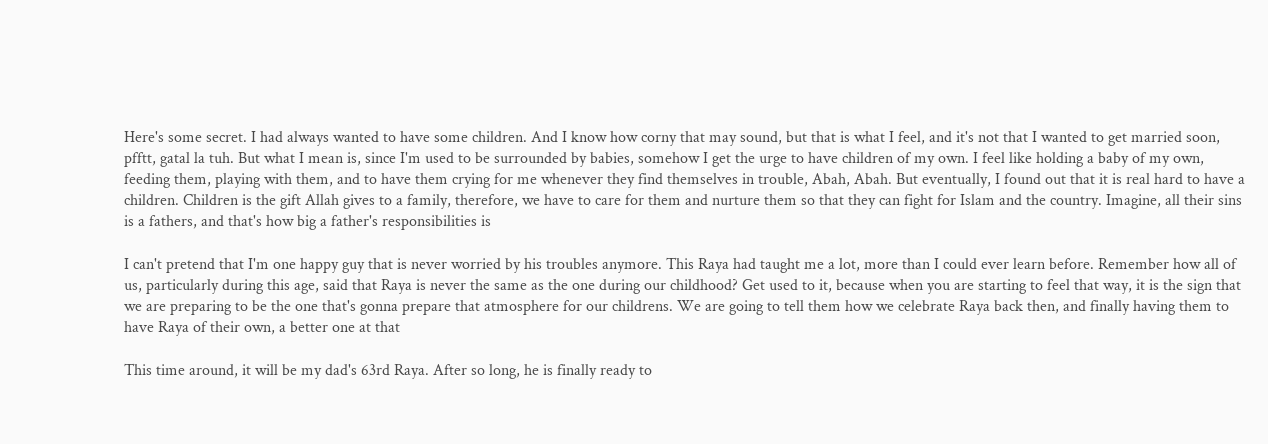Here's some secret. I had always wanted to have some children. And I know how corny that may sound, but that is what I feel, and it's not that I wanted to get married soon, pfftt, gatal la tuh. But what I mean is, since I'm used to be surrounded by babies, somehow I get the urge to have children of my own. I feel like holding a baby of my own, feeding them, playing with them, and to have them crying for me whenever they find themselves in trouble, Abah, Abah. But eventually, I found out that it is real hard to have a children. Children is the gift Allah gives to a family, therefore, we have to care for them and nurture them so that they can fight for Islam and the country. Imagine, all their sins is a fathers, and that's how big a father's responsibilities is

I can't pretend that I'm one happy guy that is never worried by his troubles anymore. This Raya had taught me a lot, more than I could ever learn before. Remember how all of us, particularly during this age, said that Raya is never the same as the one during our childhood? Get used to it, because when you are starting to feel that way, it is the sign that we are preparing to be the one that's gonna prepare that atmosphere for our childrens. We are going to tell them how we celebrate Raya back then, and finally having them to have Raya of their own, a better one at that

This time around, it will be my dad's 63rd Raya. After so long, he is finally ready to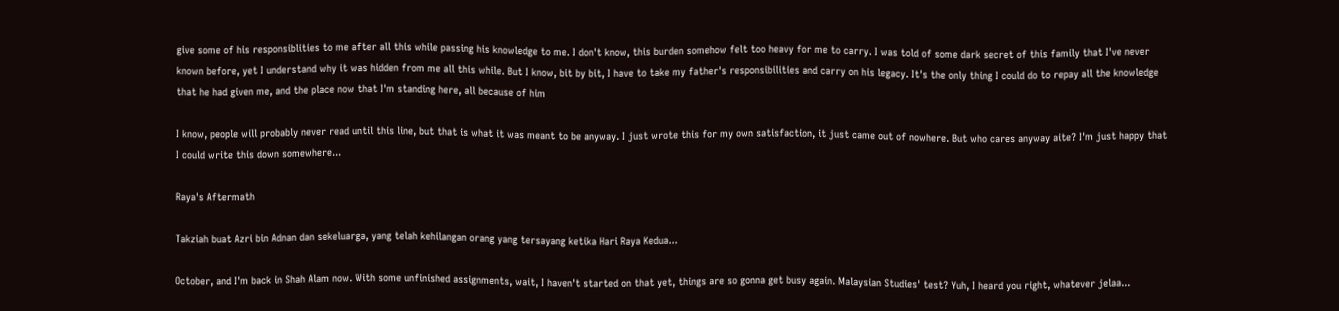give some of his responsiblities to me after all this while passing his knowledge to me. I don't know, this burden somehow felt too heavy for me to carry. I was told of some dark secret of this family that I've never known before, yet I understand why it was hidden from me all this while. But I know, bit by bit, I have to take my father's responsibilities and carry on his legacy. It's the only thing I could do to repay all the knowledge that he had given me, and the place now that I'm standing here, all because of him

I know, people will probably never read until this line, but that is what it was meant to be anyway. I just wrote this for my own satisfaction, it just came out of nowhere. But who cares anyway aite? I'm just happy that I could write this down somewhere...

Raya's Aftermath

Takziah buat Azri bin Adnan dan sekeluarga, yang telah kehilangan orang yang tersayang ketika Hari Raya Kedua...

October, and I'm back in Shah Alam now. With some unfinished assignments, wait, I haven't started on that yet, things are so gonna get busy again. Malaysian Studies' test? Yuh, I heard you right, whatever jelaa...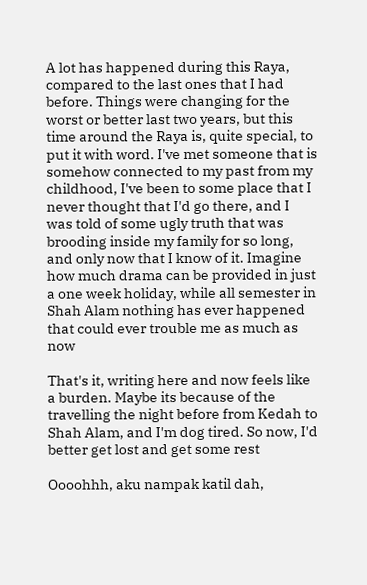A lot has happened during this Raya, compared to the last ones that I had before. Things were changing for the worst or better last two years, but this time around the Raya is, quite special, to put it with word. I've met someone that is somehow connected to my past from my childhood, I've been to some place that I never thought that I'd go there, and I was told of some ugly truth that was brooding inside my family for so long, and only now that I know of it. Imagine how much drama can be provided in just a one week holiday, while all semester in Shah Alam nothing has ever happened that could ever trouble me as much as now

That's it, writing here and now feels like a burden. Maybe its because of the travelling the night before from Kedah to Shah Alam, and I'm dog tired. So now, I'd better get lost and get some rest

Oooohhh, aku nampak katil dah,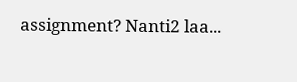assignment? Nanti2 laa...